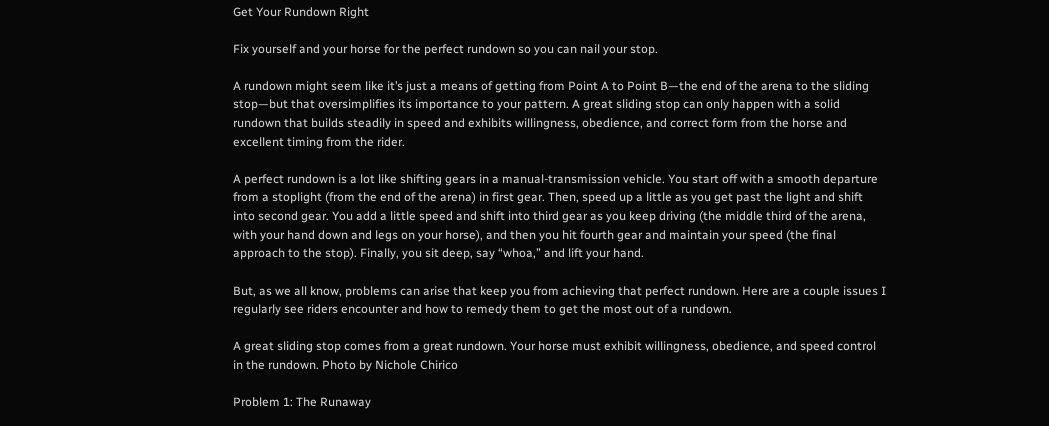Get Your Rundown Right

Fix yourself and your horse for the perfect rundown so you can nail your stop.

A rundown might seem like it’s just a means of getting from Point A to Point B—the end of the arena to the sliding stop—but that oversimplifies its importance to your pattern. A great sliding stop can only happen with a solid rundown that builds steadily in speed and exhibits willingness, obedience, and correct form from the horse and excellent timing from the rider.

A perfect rundown is a lot like shifting gears in a manual-transmission vehicle. You start off with a smooth departure from a stoplight (from the end of the arena) in first gear. Then, speed up a little as you get past the light and shift into second gear. You add a little speed and shift into third gear as you keep driving (the middle third of the arena, with your hand down and legs on your horse), and then you hit fourth gear and maintain your speed (the final approach to the stop). Finally, you sit deep, say “whoa,” and lift your hand.

But, as we all know, problems can arise that keep you from achieving that perfect rundown. Here are a couple issues I regularly see riders encounter and how to remedy them to get the most out of a rundown.

A great sliding stop comes from a great rundown. Your horse must exhibit willingness, obedience, and speed control in the rundown. Photo by Nichole Chirico

Problem 1: The Runaway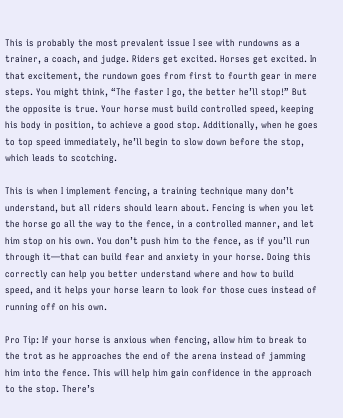This is probably the most prevalent issue I see with rundowns as a trainer, a coach, and judge. Riders get excited. Horses get excited. In that excitement, the rundown goes from first to fourth gear in mere steps. You might think, “The faster I go, the better he’ll stop!” But the opposite is true. Your horse must build controlled speed, keeping his body in position, to achieve a good stop. Additionally, when he goes to top speed immediately, he’ll begin to slow down before the stop, which leads to scotching.

This is when I implement fencing, a training technique many don’t understand, but all riders should learn about. Fencing is when you let the horse go all the way to the fence, in a controlled manner, and let him stop on his own. You don’t push him to the fence, as if you’ll run through it—that can build fear and anxiety in your horse. Doing this correctly can help you better understand where and how to build speed, and it helps your horse learn to look for those cues instead of running off on his own.

Pro Tip: If your horse is anxious when fencing, allow him to break to the trot as he approaches the end of the arena instead of jamming him into the fence. This will help him gain confidence in the approach to the stop. There’s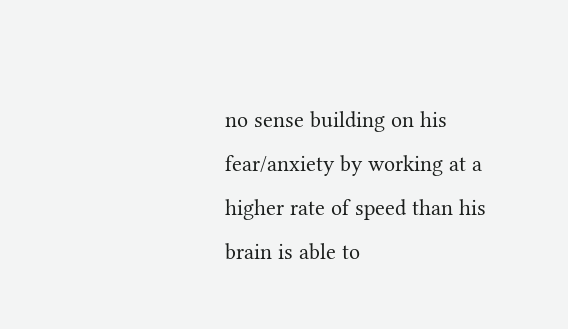no sense building on his fear/anxiety by working at a higher rate of speed than his brain is able to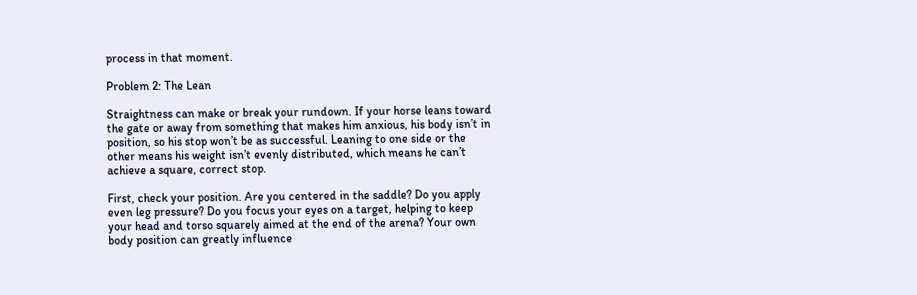process in that moment.

Problem 2: The Lean

Straightness can make or break your rundown. If your horse leans toward the gate or away from something that makes him anxious, his body isn’t in position, so his stop won’t be as successful. Leaning to one side or the other means his weight isn’t evenly distributed, which means he can’t achieve a square, correct stop.

First, check your position. Are you centered in the saddle? Do you apply even leg pressure? Do you focus your eyes on a target, helping to keep your head and torso squarely aimed at the end of the arena? Your own body position can greatly influence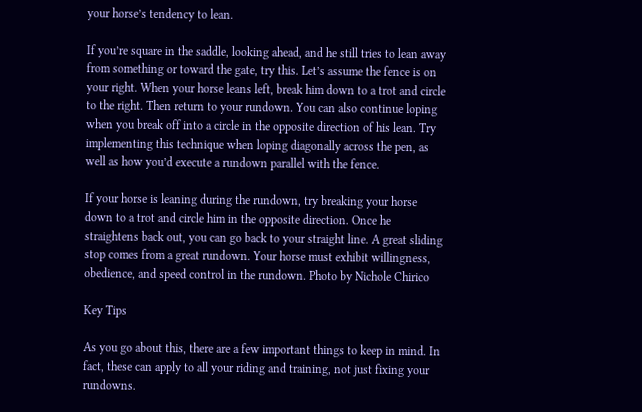your horse’s tendency to lean.

If you’re square in the saddle, looking ahead, and he still tries to lean away from something or toward the gate, try this. Let’s assume the fence is on your right. When your horse leans left, break him down to a trot and circle to the right. Then return to your rundown. You can also continue loping when you break off into a circle in the opposite direction of his lean. Try implementing this technique when loping diagonally across the pen, as well as how you’d execute a rundown parallel with the fence.

If your horse is leaning during the rundown, try breaking your horse down to a trot and circle him in the opposite direction. Once he straightens back out, you can go back to your straight line. A great sliding stop comes from a great rundown. Your horse must exhibit willingness, obedience, and speed control in the rundown. Photo by Nichole Chirico

Key Tips

As you go about this, there are a few important things to keep in mind. In fact, these can apply to all your riding and training, not just fixing your rundowns.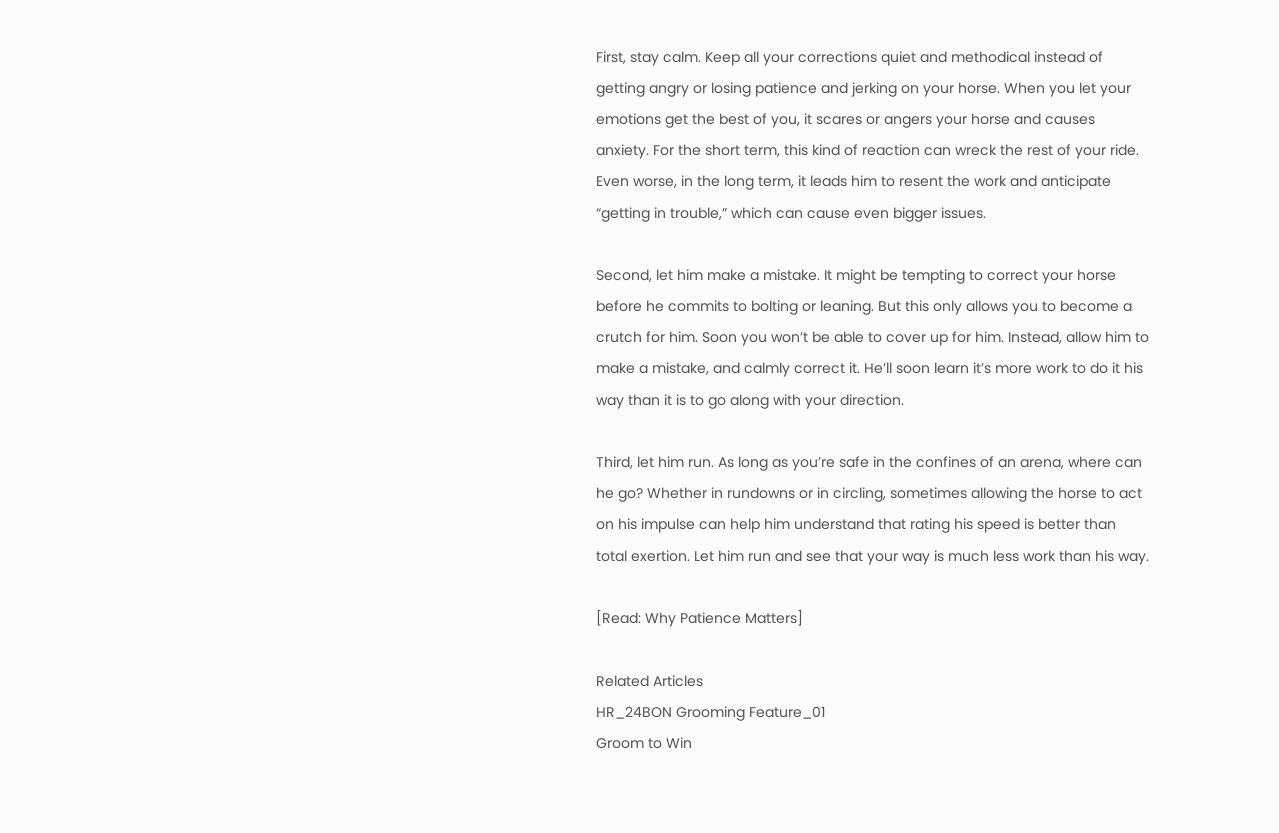First, stay calm. Keep all your corrections quiet and methodical instead of getting angry or losing patience and jerking on your horse. When you let your emotions get the best of you, it scares or angers your horse and causes anxiety. For the short term, this kind of reaction can wreck the rest of your ride. Even worse, in the long term, it leads him to resent the work and anticipate “getting in trouble,” which can cause even bigger issues.

Second, let him make a mistake. It might be tempting to correct your horse before he commits to bolting or leaning. But this only allows you to become a crutch for him. Soon you won’t be able to cover up for him. Instead, allow him to make a mistake, and calmly correct it. He’ll soon learn it’s more work to do it his way than it is to go along with your direction.

Third, let him run. As long as you’re safe in the confines of an arena, where can he go? Whether in rundowns or in circling, sometimes allowing the horse to act on his impulse can help him understand that rating his speed is better than total exertion. Let him run and see that your way is much less work than his way.

[Read: Why Patience Matters]

Related Articles
HR_24BON Grooming Feature_01
Groom to Win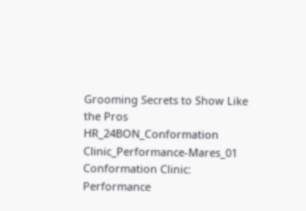Grooming Secrets to Show Like the Pros
HR_24BON_Conformation Clinic_Performance-Mares_01
Conformation Clinic: Performance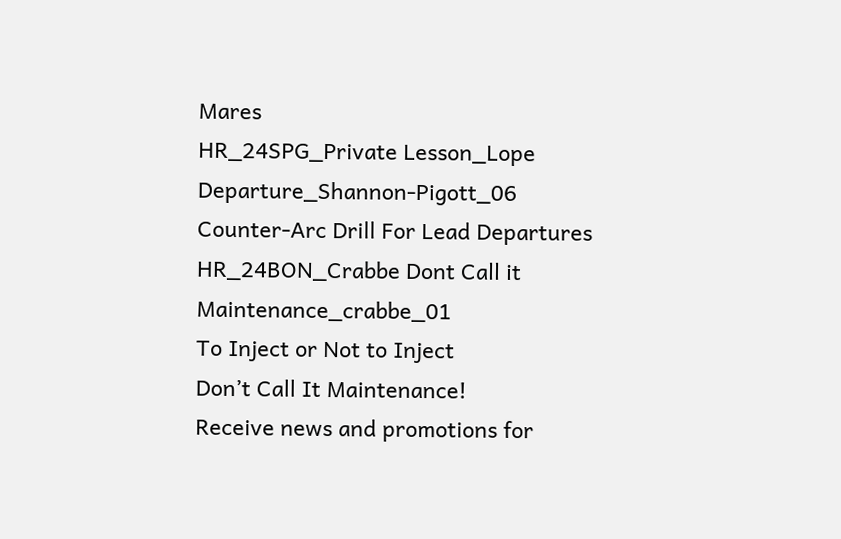Mares
HR_24SPG_Private Lesson_Lope Departure_Shannon-Pigott_06
Counter-Arc Drill For Lead Departures
HR_24BON_Crabbe Dont Call it Maintenance_crabbe_01
To Inject or Not to Inject
Don’t Call It Maintenance!
Receive news and promotions for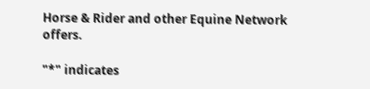Horse & Rider and other Equine Network offers.

"*" indicates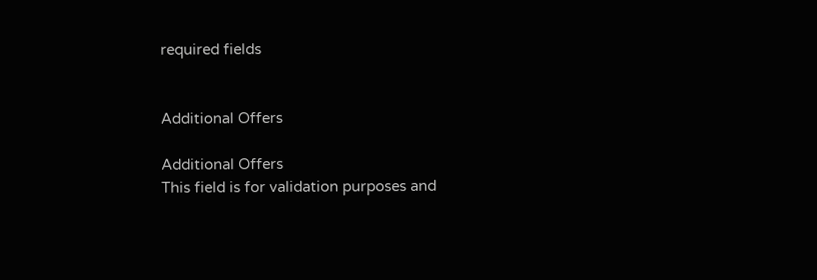required fields


Additional Offers

Additional Offers
This field is for validation purposes and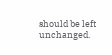should be left unchanged.